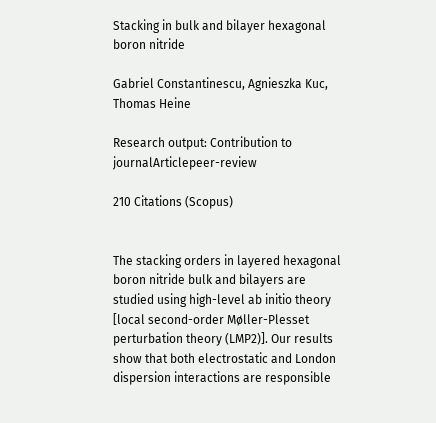Stacking in bulk and bilayer hexagonal boron nitride

Gabriel Constantinescu, Agnieszka Kuc, Thomas Heine

Research output: Contribution to journalArticlepeer-review

210 Citations (Scopus)


The stacking orders in layered hexagonal boron nitride bulk and bilayers are studied using high-level ab initio theory [local second-order Møller-Plesset perturbation theory (LMP2)]. Our results show that both electrostatic and London dispersion interactions are responsible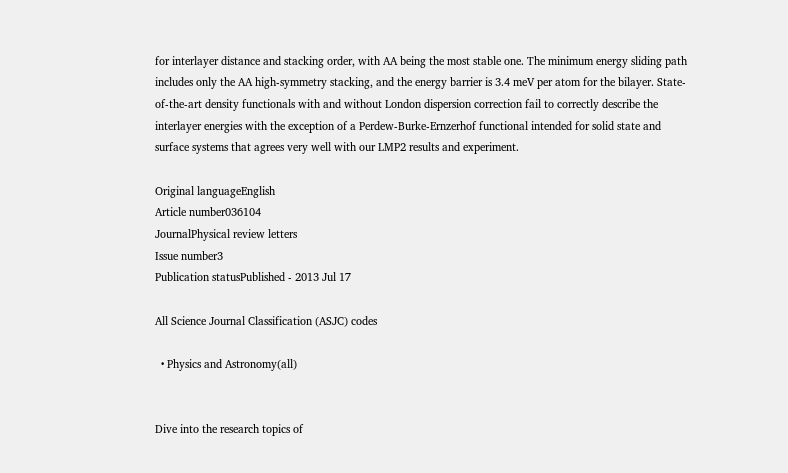for interlayer distance and stacking order, with AA being the most stable one. The minimum energy sliding path includes only the AA high-symmetry stacking, and the energy barrier is 3.4 meV per atom for the bilayer. State-of-the-art density functionals with and without London dispersion correction fail to correctly describe the interlayer energies with the exception of a Perdew-Burke-Ernzerhof functional intended for solid state and surface systems that agrees very well with our LMP2 results and experiment.

Original languageEnglish
Article number036104
JournalPhysical review letters
Issue number3
Publication statusPublished - 2013 Jul 17

All Science Journal Classification (ASJC) codes

  • Physics and Astronomy(all)


Dive into the research topics of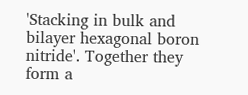'Stacking in bulk and bilayer hexagonal boron nitride'. Together they form a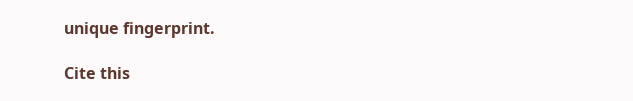unique fingerprint.

Cite this